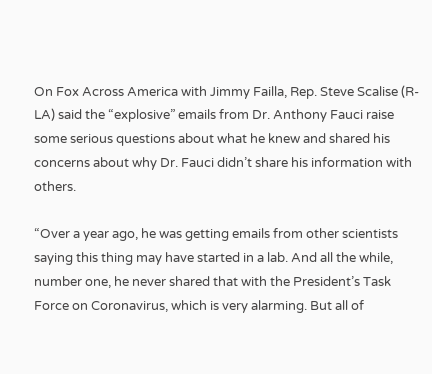On Fox Across America with Jimmy Failla, Rep. Steve Scalise (R-LA) said the “explosive” emails from Dr. Anthony Fauci raise some serious questions about what he knew and shared his concerns about why Dr. Fauci didn’t share his information with others.

“Over a year ago, he was getting emails from other scientists saying this thing may have started in a lab. And all the while, number one, he never shared that with the President’s Task Force on Coronavirus, which is very alarming. But all of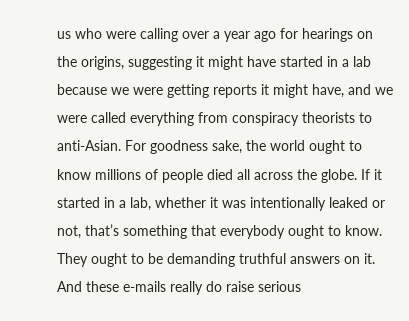us who were calling over a year ago for hearings on the origins, suggesting it might have started in a lab because we were getting reports it might have, and we were called everything from conspiracy theorists to anti-Asian. For goodness sake, the world ought to know millions of people died all across the globe. If it started in a lab, whether it was intentionally leaked or not, that’s something that everybody ought to know. They ought to be demanding truthful answers on it. And these e-mails really do raise serious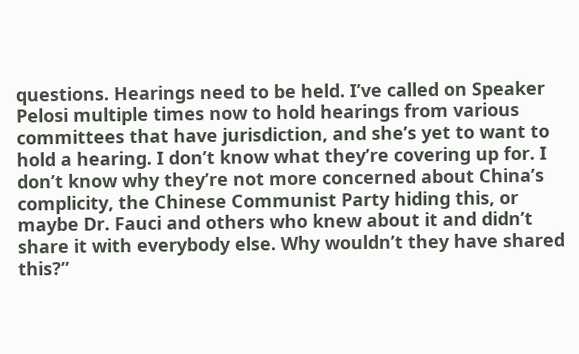questions. Hearings need to be held. I’ve called on Speaker Pelosi multiple times now to hold hearings from various committees that have jurisdiction, and she’s yet to want to hold a hearing. I don’t know what they’re covering up for. I don’t know why they’re not more concerned about China’s complicity, the Chinese Communist Party hiding this, or maybe Dr. Fauci and others who knew about it and didn’t share it with everybody else. Why wouldn’t they have shared this?”